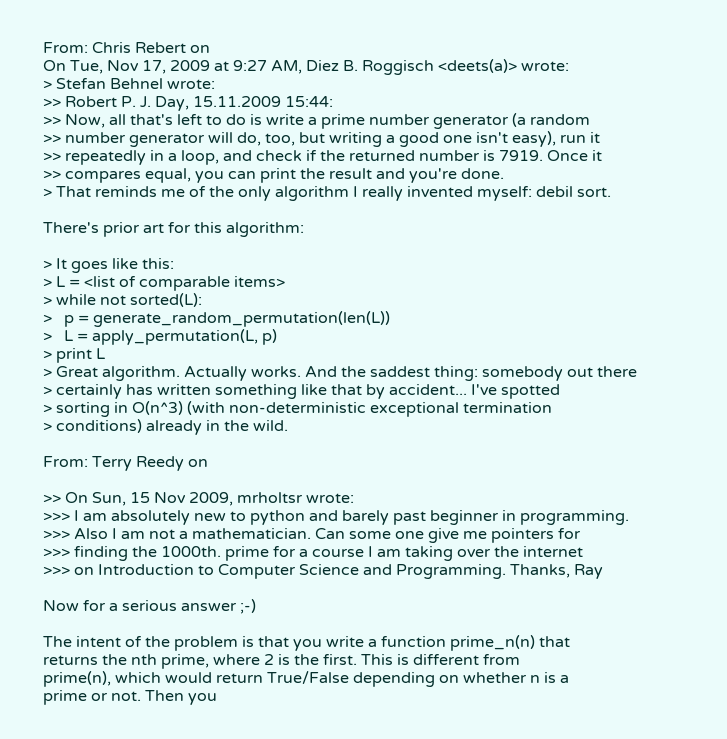From: Chris Rebert on
On Tue, Nov 17, 2009 at 9:27 AM, Diez B. Roggisch <deets(a)> wrote:
> Stefan Behnel wrote:
>> Robert P. J. Day, 15.11.2009 15:44:
>> Now, all that's left to do is write a prime number generator (a random
>> number generator will do, too, but writing a good one isn't easy), run it
>> repeatedly in a loop, and check if the returned number is 7919. Once it
>> compares equal, you can print the result and you're done.
> That reminds me of the only algorithm I really invented myself: debil sort.

There's prior art for this algorithm:

> It goes like this:
> L = <list of comparable items>
> while not sorted(L):
>   p = generate_random_permutation(len(L))
>   L = apply_permutation(L, p)
> print L
> Great algorithm. Actually works. And the saddest thing: somebody out there
> certainly has written something like that by accident... I've spotted
> sorting in O(n^3) (with non-deterministic exceptional termination
> conditions) already in the wild.

From: Terry Reedy on

>> On Sun, 15 Nov 2009, mrholtsr wrote:
>>> I am absolutely new to python and barely past beginner in programming.
>>> Also I am not a mathematician. Can some one give me pointers for
>>> finding the 1000th. prime for a course I am taking over the internet
>>> on Introduction to Computer Science and Programming. Thanks, Ray

Now for a serious answer ;-)

The intent of the problem is that you write a function prime_n(n) that
returns the nth prime, where 2 is the first. This is different from
prime(n), which would return True/False depending on whether n is a
prime or not. Then you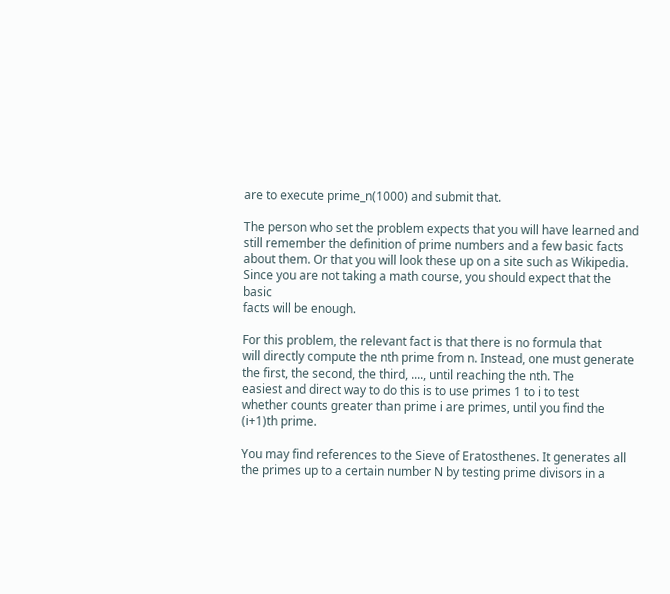are to execute prime_n(1000) and submit that.

The person who set the problem expects that you will have learned and
still remember the definition of prime numbers and a few basic facts
about them. Or that you will look these up on a site such as Wikipedia.
Since you are not taking a math course, you should expect that the basic
facts will be enough.

For this problem, the relevant fact is that there is no formula that
will directly compute the nth prime from n. Instead, one must generate
the first, the second, the third, ...., until reaching the nth. The
easiest and direct way to do this is to use primes 1 to i to test
whether counts greater than prime i are primes, until you find the
(i+1)th prime.

You may find references to the Sieve of Eratosthenes. It generates all
the primes up to a certain number N by testing prime divisors in a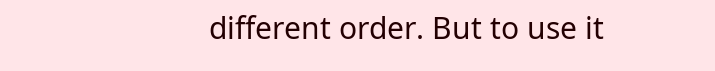different order. But to use it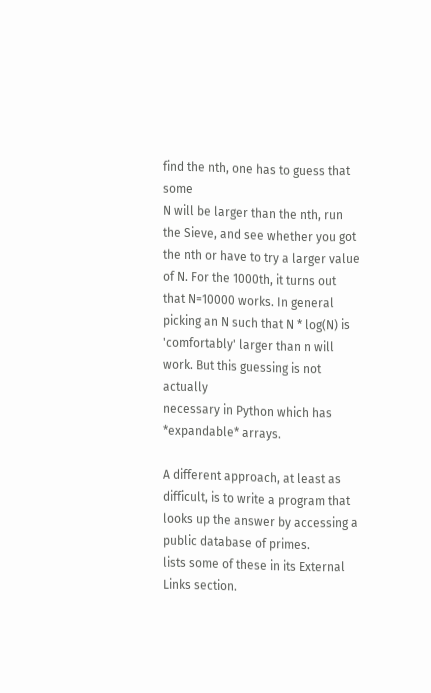find the nth, one has to guess that some
N will be larger than the nth, run the Sieve, and see whether you got
the nth or have to try a larger value of N. For the 1000th, it turns out
that N=10000 works. In general picking an N such that N * log(N) is
'comfortably' larger than n will work. But this guessing is not actually
necessary in Python which has *expandable* arrays.

A different approach, at least as difficult, is to write a program that
looks up the answer by accessing a public database of primes.
lists some of these in its External Links section.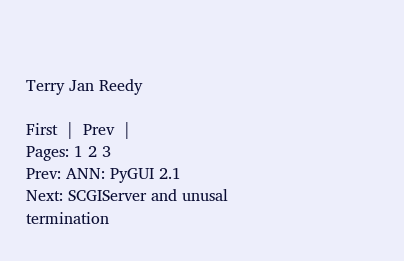Terry Jan Reedy

First  |  Prev  |
Pages: 1 2 3
Prev: ANN: PyGUI 2.1
Next: SCGIServer and unusal termination